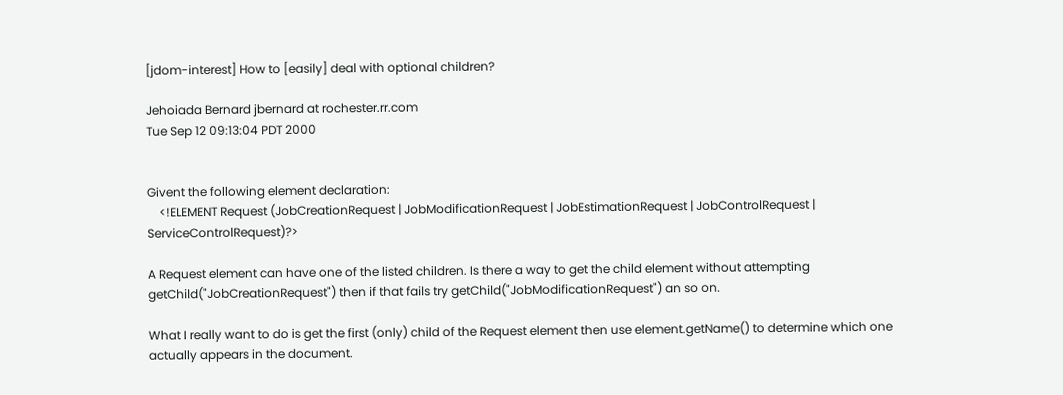[jdom-interest] How to [easily] deal with optional children?

Jehoiada Bernard jbernard at rochester.rr.com
Tue Sep 12 09:13:04 PDT 2000


Givent the following element declaration:
    <!ELEMENT Request (JobCreationRequest | JobModificationRequest | JobEstimationRequest | JobControlRequest | ServiceControlRequest)?>

A Request element can have one of the listed children. Is there a way to get the child element without attempting getChild("JobCreationRequest") then if that fails try getChild("JobModificationRequest") an so on.

What I really want to do is get the first (only) child of the Request element then use element.getName() to determine which one actually appears in the document.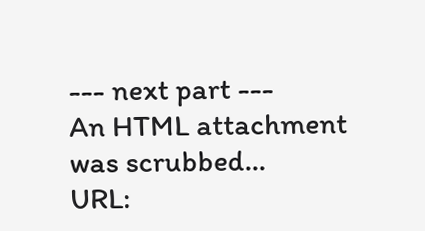--- next part ---
An HTML attachment was scrubbed...
URL: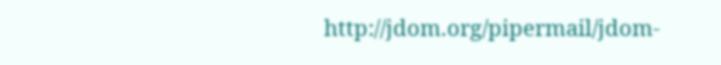http://jdom.org/pipermail/jdom-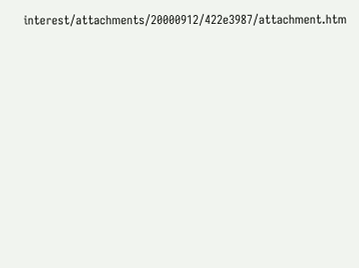interest/attachments/20000912/422e3987/attachment.htm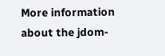More information about the jdom-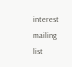interest mailing list